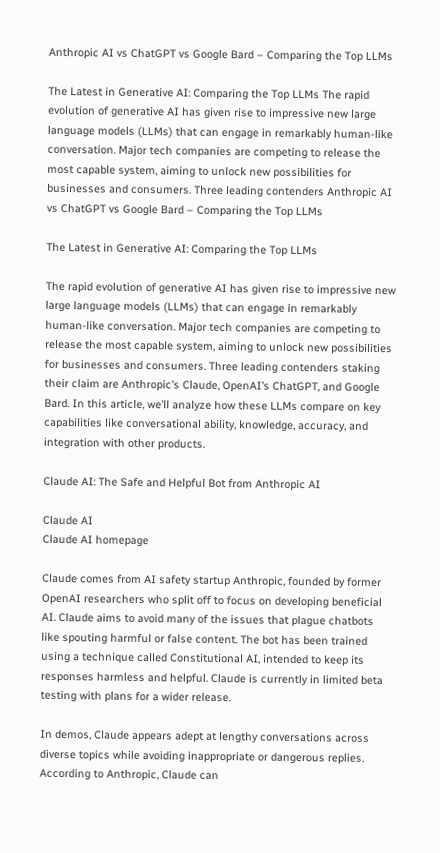Anthropic AI vs ChatGPT vs Google Bard – Comparing the Top LLMs

The Latest in Generative AI: Comparing the Top LLMs The rapid evolution of generative AI has given rise to impressive new large language models (LLMs) that can engage in remarkably human-like conversation. Major tech companies are competing to release the most capable system, aiming to unlock new possibilities for businesses and consumers. Three leading contenders Anthropic AI vs ChatGPT vs Google Bard – Comparing the Top LLMs

The Latest in Generative AI: Comparing the Top LLMs

The rapid evolution of generative AI has given rise to impressive new large language models (LLMs) that can engage in remarkably human-like conversation. Major tech companies are competing to release the most capable system, aiming to unlock new possibilities for businesses and consumers. Three leading contenders staking their claim are Anthropic’s Claude, OpenAI’s ChatGPT, and Google Bard. In this article, we’ll analyze how these LLMs compare on key capabilities like conversational ability, knowledge, accuracy, and integration with other products.

Claude AI: The Safe and Helpful Bot from Anthropic AI

Claude AI
Claude AI homepage

Claude comes from AI safety startup Anthropic, founded by former OpenAI researchers who split off to focus on developing beneficial AI. Claude aims to avoid many of the issues that plague chatbots like spouting harmful or false content. The bot has been trained using a technique called Constitutional AI, intended to keep its responses harmless and helpful. Claude is currently in limited beta testing with plans for a wider release.

In demos, Claude appears adept at lengthy conversations across diverse topics while avoiding inappropriate or dangerous replies. According to Anthropic, Claude can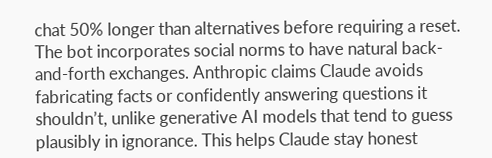chat 50% longer than alternatives before requiring a reset. The bot incorporates social norms to have natural back-and-forth exchanges. Anthropic claims Claude avoids fabricating facts or confidently answering questions it shouldn’t, unlike generative AI models that tend to guess plausibly in ignorance. This helps Claude stay honest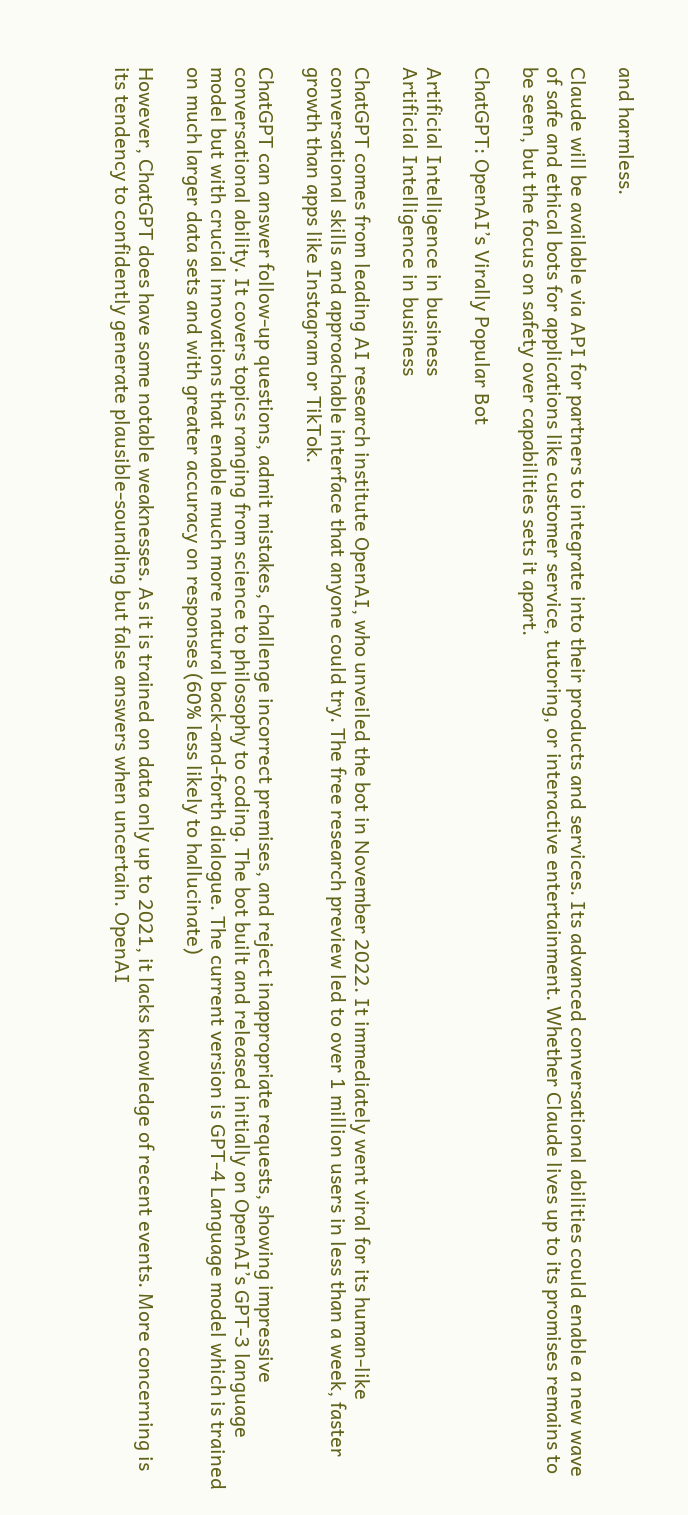and harmless.

Claude will be available via API for partners to integrate into their products and services. Its advanced conversational abilities could enable a new wave of safe and ethical bots for applications like customer service, tutoring, or interactive entertainment. Whether Claude lives up to its promises remains to be seen, but the focus on safety over capabilities sets it apart.

ChatGPT: OpenAI’s Virally Popular Bot

Artificial Intelligence in business
Artificial Intelligence in business

ChatGPT comes from leading AI research institute OpenAI, who unveiled the bot in November 2022. It immediately went viral for its human-like conversational skills and approachable interface that anyone could try. The free research preview led to over 1 million users in less than a week, faster growth than apps like Instagram or TikTok.

ChatGPT can answer follow-up questions, admit mistakes, challenge incorrect premises, and reject inappropriate requests, showing impressive conversational ability. It covers topics ranging from science to philosophy to coding. The bot built and released initially on OpenAI’s GPT-3 language model but with crucial innovations that enable much more natural back-and-forth dialogue. The current version is GPT-4 Language model which is trained on much larger data sets and with greater accuracy on responses (60% less likely to hallucinate)

However, ChatGPT does have some notable weaknesses. As it is trained on data only up to 2021, it lacks knowledge of recent events. More concerning is its tendency to confidently generate plausible-sounding but false answers when uncertain. OpenAI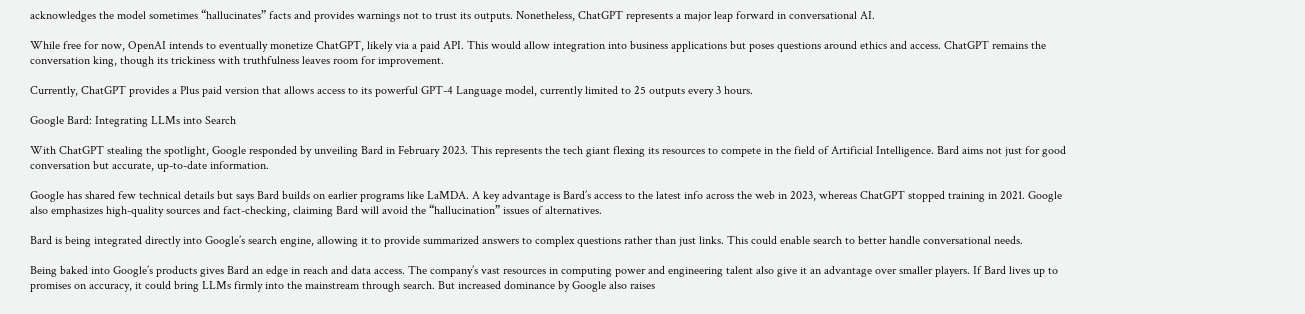acknowledges the model sometimes “hallucinates” facts and provides warnings not to trust its outputs. Nonetheless, ChatGPT represents a major leap forward in conversational AI.

While free for now, OpenAI intends to eventually monetize ChatGPT, likely via a paid API. This would allow integration into business applications but poses questions around ethics and access. ChatGPT remains the conversation king, though its trickiness with truthfulness leaves room for improvement.

Currently, ChatGPT provides a Plus paid version that allows access to its powerful GPT-4 Language model, currently limited to 25 outputs every 3 hours.

Google Bard: Integrating LLMs into Search

With ChatGPT stealing the spotlight, Google responded by unveiling Bard in February 2023. This represents the tech giant flexing its resources to compete in the field of Artificial Intelligence. Bard aims not just for good conversation but accurate, up-to-date information.

Google has shared few technical details but says Bard builds on earlier programs like LaMDA. A key advantage is Bard’s access to the latest info across the web in 2023, whereas ChatGPT stopped training in 2021. Google also emphasizes high-quality sources and fact-checking, claiming Bard will avoid the “hallucination” issues of alternatives.

Bard is being integrated directly into Google’s search engine, allowing it to provide summarized answers to complex questions rather than just links. This could enable search to better handle conversational needs.

Being baked into Google’s products gives Bard an edge in reach and data access. The company’s vast resources in computing power and engineering talent also give it an advantage over smaller players. If Bard lives up to promises on accuracy, it could bring LLMs firmly into the mainstream through search. But increased dominance by Google also raises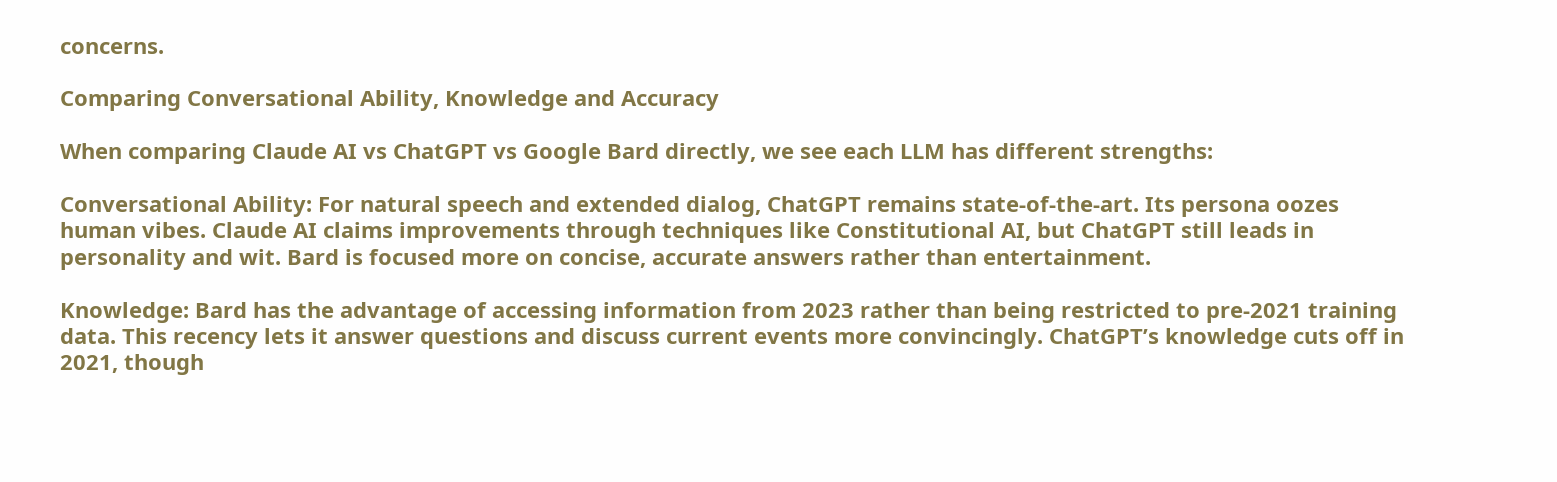concerns.

Comparing Conversational Ability, Knowledge and Accuracy

When comparing Claude AI vs ChatGPT vs Google Bard directly, we see each LLM has different strengths:

Conversational Ability: For natural speech and extended dialog, ChatGPT remains state-of-the-art. Its persona oozes human vibes. Claude AI claims improvements through techniques like Constitutional AI, but ChatGPT still leads in personality and wit. Bard is focused more on concise, accurate answers rather than entertainment.

Knowledge: Bard has the advantage of accessing information from 2023 rather than being restricted to pre-2021 training data. This recency lets it answer questions and discuss current events more convincingly. ChatGPT’s knowledge cuts off in 2021, though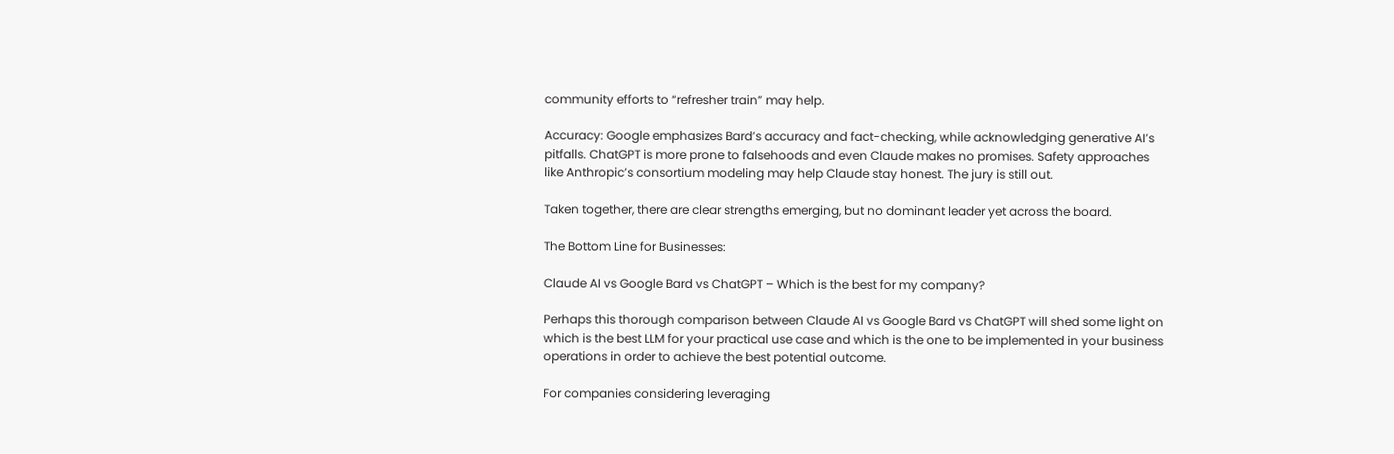community efforts to “refresher train” may help.

Accuracy: Google emphasizes Bard’s accuracy and fact-checking, while acknowledging generative AI’s pitfalls. ChatGPT is more prone to falsehoods and even Claude makes no promises. Safety approaches like Anthropic’s consortium modeling may help Claude stay honest. The jury is still out.

Taken together, there are clear strengths emerging, but no dominant leader yet across the board.

The Bottom Line for Businesses:

Claude AI vs Google Bard vs ChatGPT – Which is the best for my company?

Perhaps this thorough comparison between Claude AI vs Google Bard vs ChatGPT will shed some light on which is the best LLM for your practical use case and which is the one to be implemented in your business operations in order to achieve the best potential outcome.

For companies considering leveraging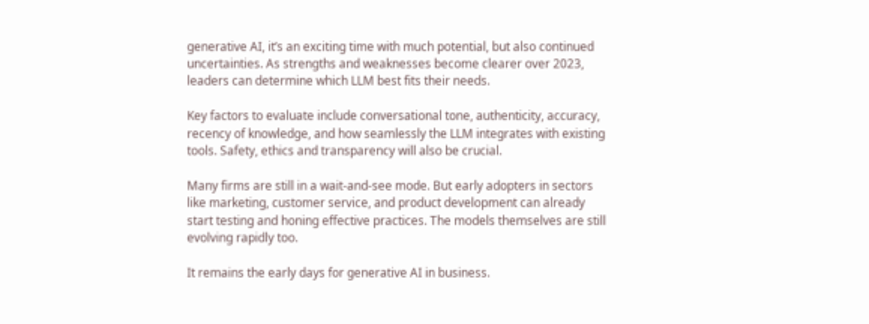generative AI, it’s an exciting time with much potential, but also continued uncertainties. As strengths and weaknesses become clearer over 2023, leaders can determine which LLM best fits their needs.

Key factors to evaluate include conversational tone, authenticity, accuracy, recency of knowledge, and how seamlessly the LLM integrates with existing tools. Safety, ethics and transparency will also be crucial.

Many firms are still in a wait-and-see mode. But early adopters in sectors like marketing, customer service, and product development can already start testing and honing effective practices. The models themselves are still evolving rapidly too.

It remains the early days for generative AI in business.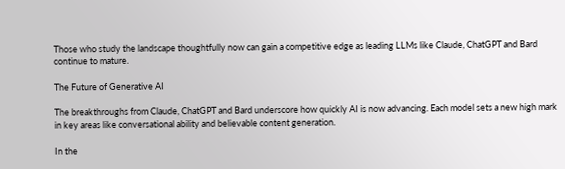Those who study the landscape thoughtfully now can gain a competitive edge as leading LLMs like Claude, ChatGPT and Bard continue to mature.

The Future of Generative AI

The breakthroughs from Claude, ChatGPT and Bard underscore how quickly AI is now advancing. Each model sets a new high mark in key areas like conversational ability and believable content generation.

In the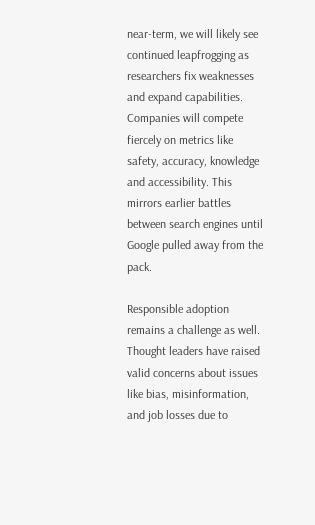near-term, we will likely see continued leapfrogging as researchers fix weaknesses and expand capabilities. Companies will compete fiercely on metrics like safety, accuracy, knowledge and accessibility. This mirrors earlier battles between search engines until Google pulled away from the pack.

Responsible adoption remains a challenge as well. Thought leaders have raised valid concerns about issues like bias, misinformation, and job losses due to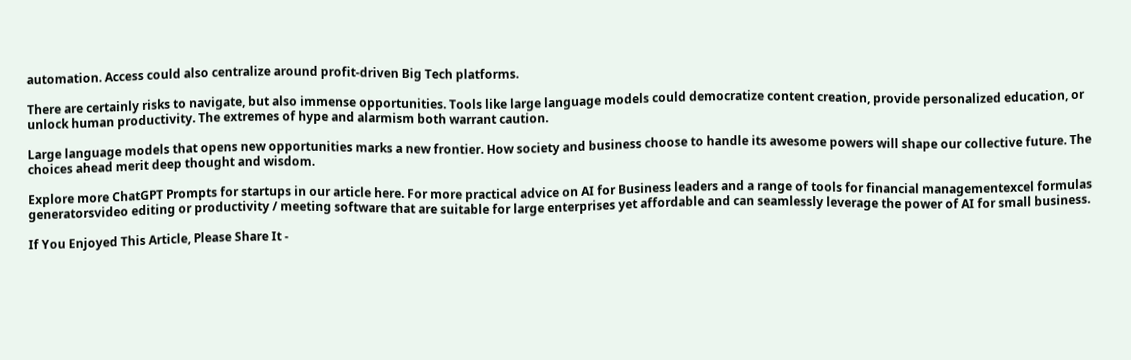automation. Access could also centralize around profit-driven Big Tech platforms.

There are certainly risks to navigate, but also immense opportunities. Tools like large language models could democratize content creation, provide personalized education, or unlock human productivity. The extremes of hype and alarmism both warrant caution.

Large language models that opens new opportunities marks a new frontier. How society and business choose to handle its awesome powers will shape our collective future. The choices ahead merit deep thought and wisdom.

Explore more ChatGPT Prompts for startups in our article here. For more practical advice on AI for Business leaders and a range of tools for financial managementexcel formulas generatorsvideo editing or productivity / meeting software that are suitable for large enterprises yet affordable and can seamlessly leverage the power of AI for small business.

If You Enjoyed This Article, Please Share It -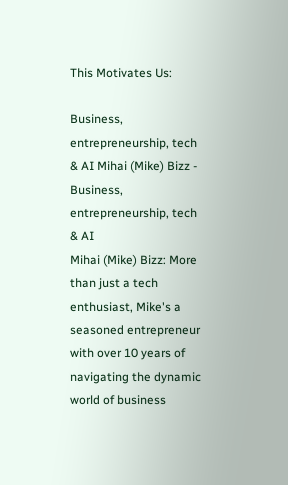This Motivates Us:

Business, entrepreneurship, tech & AI Mihai (Mike) Bizz - Business, entrepreneurship, tech & AI
Mihai (Mike) Bizz: More than just a tech enthusiast, Mike's a seasoned entrepreneur with over 10 years of navigating the dynamic world of business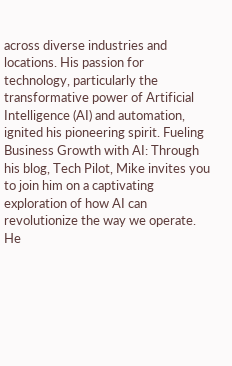across diverse industries and locations. His passion for technology, particularly the transformative power of Artificial Intelligence (AI) and automation, ignited his pioneering spirit. Fueling Business Growth with AI: Through his blog, Tech Pilot, Mike invites you to join him on a captivating exploration of how AI can revolutionize the way we operate. He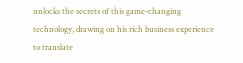unlocks the secrets of this game-changing technology, drawing on his rich business experience to translate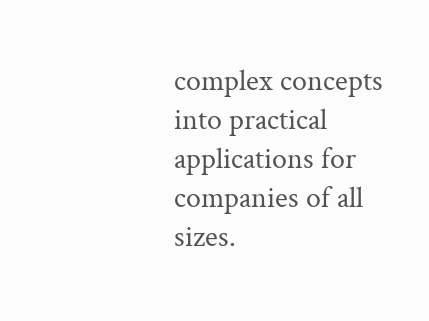complex concepts into practical applications for companies of all sizes.